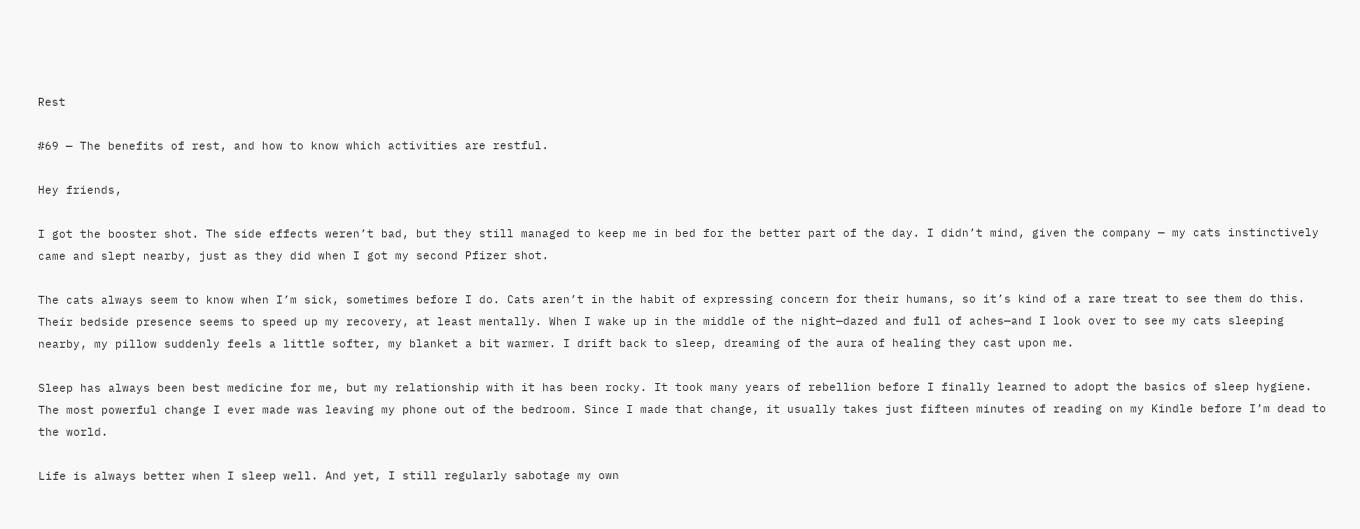Rest

#69 — The benefits of rest, and how to know which activities are restful.

Hey friends,

I got the booster shot. The side effects weren’t bad, but they still managed to keep me in bed for the better part of the day. I didn’t mind, given the company — my cats instinctively came and slept nearby, just as they did when I got my second Pfizer shot.

The cats always seem to know when I’m sick, sometimes before I do. Cats aren’t in the habit of expressing concern for their humans, so it’s kind of a rare treat to see them do this. Their bedside presence seems to speed up my recovery, at least mentally. When I wake up in the middle of the night—dazed and full of aches—and I look over to see my cats sleeping nearby, my pillow suddenly feels a little softer, my blanket a bit warmer. I drift back to sleep, dreaming of the aura of healing they cast upon me.

Sleep has always been best medicine for me, but my relationship with it has been rocky. It took many years of rebellion before I finally learned to adopt the basics of sleep hygiene. The most powerful change I ever made was leaving my phone out of the bedroom. Since I made that change, it usually takes just fifteen minutes of reading on my Kindle before I’m dead to the world.

Life is always better when I sleep well. And yet, I still regularly sabotage my own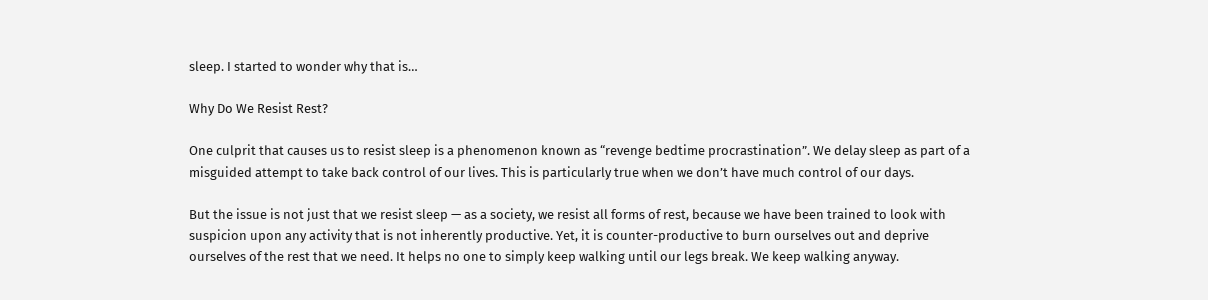sleep. I started to wonder why that is…

Why Do We Resist Rest?

One culprit that causes us to resist sleep is a phenomenon known as “revenge bedtime procrastination”. We delay sleep as part of a misguided attempt to take back control of our lives. This is particularly true when we don’t have much control of our days.

But the issue is not just that we resist sleep — as a society, we resist all forms of rest, because we have been trained to look with suspicion upon any activity that is not inherently productive. Yet, it is counter-productive to burn ourselves out and deprive ourselves of the rest that we need. It helps no one to simply keep walking until our legs break. We keep walking anyway.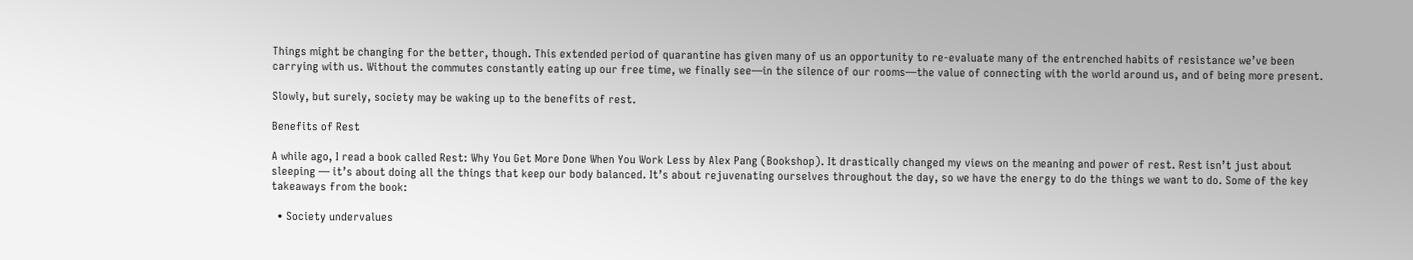Things might be changing for the better, though. This extended period of quarantine has given many of us an opportunity to re-evaluate many of the entrenched habits of resistance we’ve been carrying with us. Without the commutes constantly eating up our free time, we finally see—in the silence of our rooms—the value of connecting with the world around us, and of being more present.

Slowly, but surely, society may be waking up to the benefits of rest.

Benefits of Rest

A while ago, I read a book called Rest: Why You Get More Done When You Work Less by Alex Pang (Bookshop). It drastically changed my views on the meaning and power of rest. Rest isn’t just about sleeping — it’s about doing all the things that keep our body balanced. It’s about rejuvenating ourselves throughout the day, so we have the energy to do the things we want to do. Some of the key takeaways from the book:

  • Society undervalues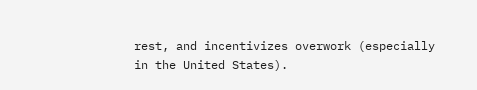rest, and incentivizes overwork (especially in the United States).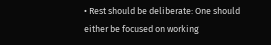• Rest should be deliberate: One should either be focused on working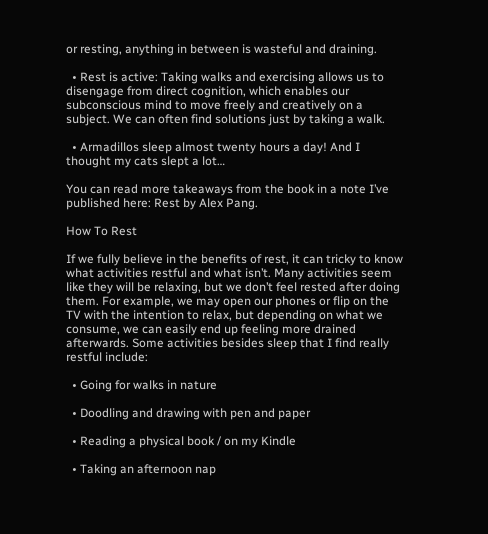or resting, anything in between is wasteful and draining.

  • Rest is active: Taking walks and exercising allows us to disengage from direct cognition, which enables our subconscious mind to move freely and creatively on a subject. We can often find solutions just by taking a walk.

  • Armadillos sleep almost twenty hours a day! And I thought my cats slept a lot…

You can read more takeaways from the book in a note I’ve published here: Rest by Alex Pang.

How To Rest

If we fully believe in the benefits of rest, it can tricky to know what activities restful and what isn’t. Many activities seem like they will be relaxing, but we don’t feel rested after doing them. For example, we may open our phones or flip on the TV with the intention to relax, but depending on what we consume, we can easily end up feeling more drained afterwards. Some activities besides sleep that I find really restful include:

  • Going for walks in nature

  • Doodling and drawing with pen and paper

  • Reading a physical book / on my Kindle

  • Taking an afternoon nap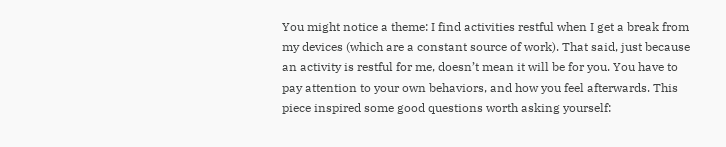You might notice a theme: I find activities restful when I get a break from my devices (which are a constant source of work). That said, just because an activity is restful for me, doesn’t mean it will be for you. You have to pay attention to your own behaviors, and how you feel afterwards. This piece inspired some good questions worth asking yourself: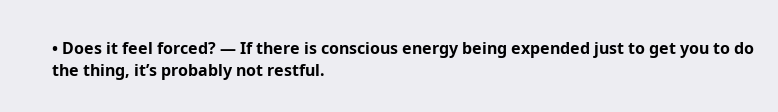• Does it feel forced? — If there is conscious energy being expended just to get you to do the thing, it’s probably not restful.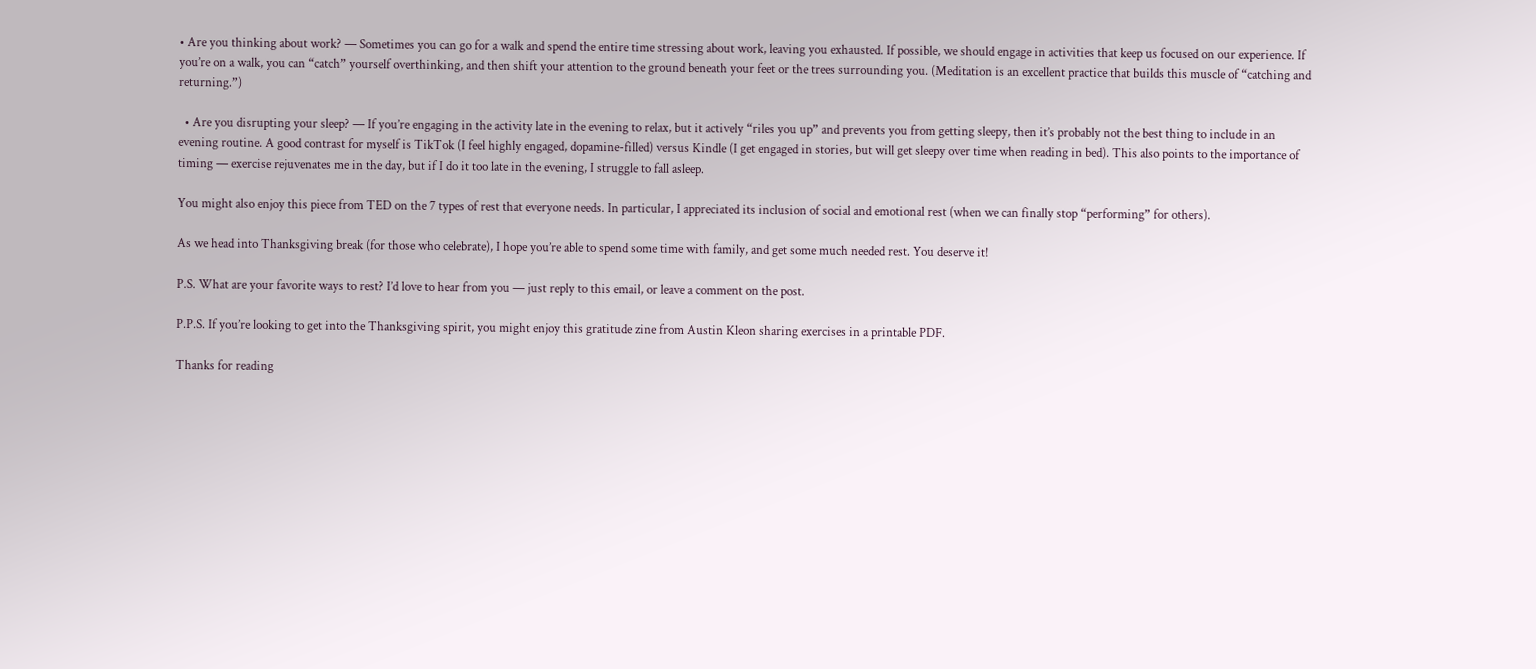• Are you thinking about work? — Sometimes you can go for a walk and spend the entire time stressing about work, leaving you exhausted. If possible, we should engage in activities that keep us focused on our experience. If you’re on a walk, you can “catch” yourself overthinking, and then shift your attention to the ground beneath your feet or the trees surrounding you. (Meditation is an excellent practice that builds this muscle of “catching and returning.”)

  • Are you disrupting your sleep? — If you’re engaging in the activity late in the evening to relax, but it actively “riles you up” and prevents you from getting sleepy, then it’s probably not the best thing to include in an evening routine. A good contrast for myself is TikTok (I feel highly engaged, dopamine-filled) versus Kindle (I get engaged in stories, but will get sleepy over time when reading in bed). This also points to the importance of timing — exercise rejuvenates me in the day, but if I do it too late in the evening, I struggle to fall asleep.

You might also enjoy this piece from TED on the 7 types of rest that everyone needs. In particular, I appreciated its inclusion of social and emotional rest (when we can finally stop “performing” for others).

As we head into Thanksgiving break (for those who celebrate), I hope you’re able to spend some time with family, and get some much needed rest. You deserve it!

P.S. What are your favorite ways to rest? I’d love to hear from you — just reply to this email, or leave a comment on the post.

P.P.S. If you’re looking to get into the Thanksgiving spirit, you might enjoy this gratitude zine from Austin Kleon sharing exercises in a printable PDF.

Thanks for reading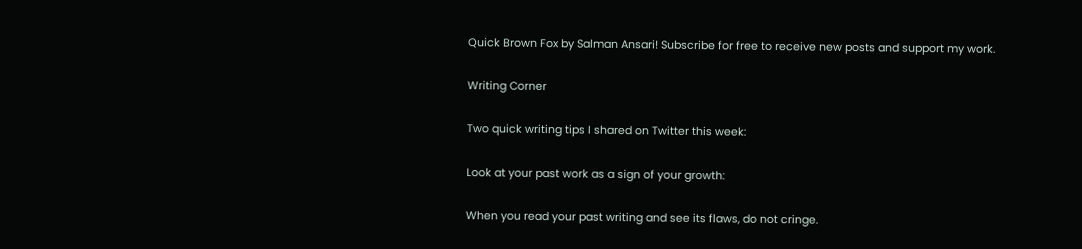Quick Brown Fox by Salman Ansari! Subscribe for free to receive new posts and support my work.

Writing Corner

Two quick writing tips I shared on Twitter this week:

Look at your past work as a sign of your growth:

When you read your past writing and see its flaws, do not cringe.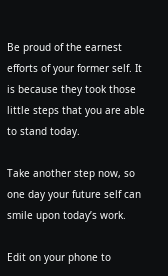Be proud of the earnest efforts of your former self. It is because they took those little steps that you are able to stand today.

Take another step now, so one day your future self can smile upon today’s work.

Edit on your phone to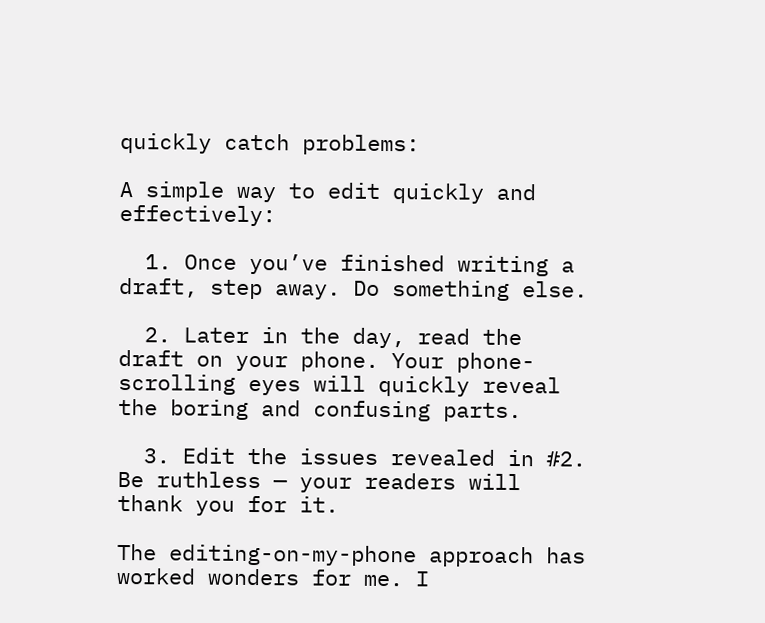quickly catch problems:

A simple way to edit quickly and effectively:

  1. Once you’ve finished writing a draft, step away. Do something else.

  2. Later in the day, read the draft on your phone. Your phone-scrolling eyes will quickly reveal the boring and confusing parts.

  3. Edit the issues revealed in #2. Be ruthless — your readers will thank you for it.

The editing-on-my-phone approach has worked wonders for me. I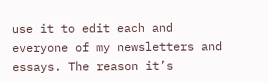use it to edit each and everyone of my newsletters and essays. The reason it’s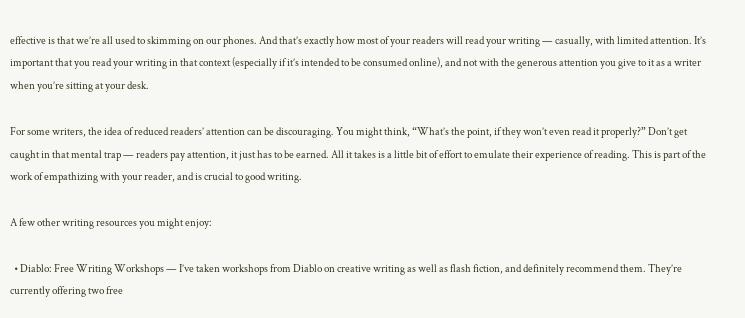effective is that we’re all used to skimming on our phones. And that’s exactly how most of your readers will read your writing — casually, with limited attention. It’s important that you read your writing in that context (especially if it’s intended to be consumed online), and not with the generous attention you give to it as a writer when you’re sitting at your desk.

For some writers, the idea of reduced readers’ attention can be discouraging. You might think, “What’s the point, if they won’t even read it properly?” Don’t get caught in that mental trap — readers pay attention, it just has to be earned. All it takes is a little bit of effort to emulate their experience of reading. This is part of the work of empathizing with your reader, and is crucial to good writing.

A few other writing resources you might enjoy:

  • Diablo: Free Writing Workshops — I’ve taken workshops from Diablo on creative writing as well as flash fiction, and definitely recommend them. They’re currently offering two free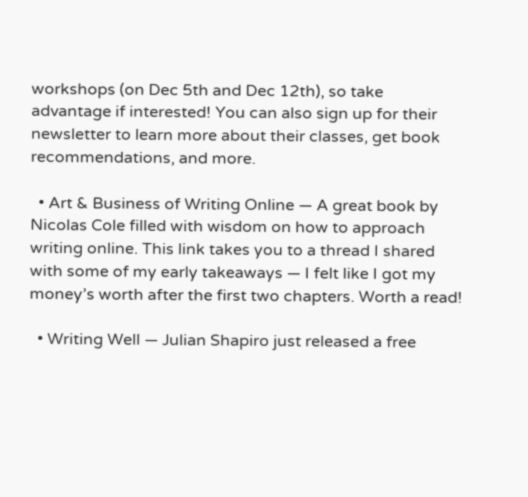workshops (on Dec 5th and Dec 12th), so take advantage if interested! You can also sign up for their newsletter to learn more about their classes, get book recommendations, and more.

  • Art & Business of Writing Online — A great book by Nicolas Cole filled with wisdom on how to approach writing online. This link takes you to a thread I shared with some of my early takeaways — I felt like I got my money’s worth after the first two chapters. Worth a read!

  • Writing Well — Julian Shapiro just released a free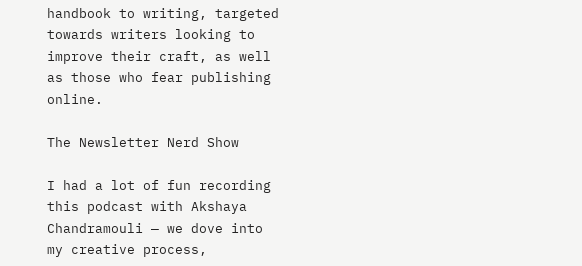handbook to writing, targeted towards writers looking to improve their craft, as well as those who fear publishing online.

The Newsletter Nerd Show

I had a lot of fun recording this podcast with Akshaya Chandramouli — we dove into my creative process,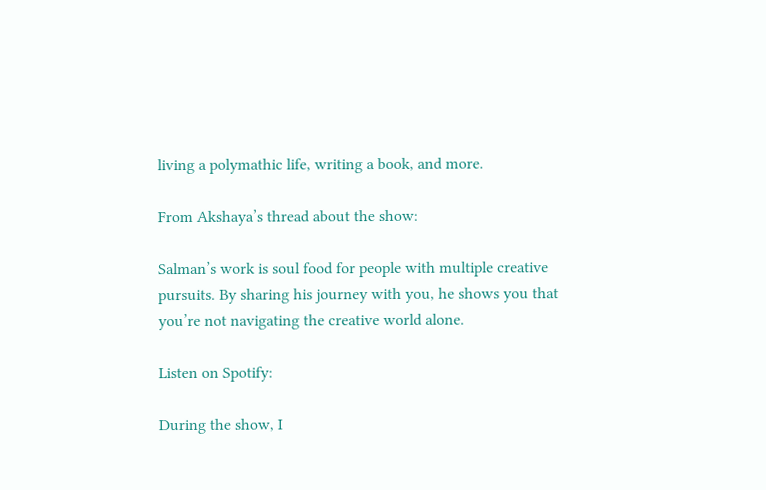living a polymathic life, writing a book, and more.

From Akshaya’s thread about the show:

Salman’s work is soul food for people with multiple creative pursuits. By sharing his journey with you, he shows you that you’re not navigating the creative world alone.

Listen on Spotify:

During the show, I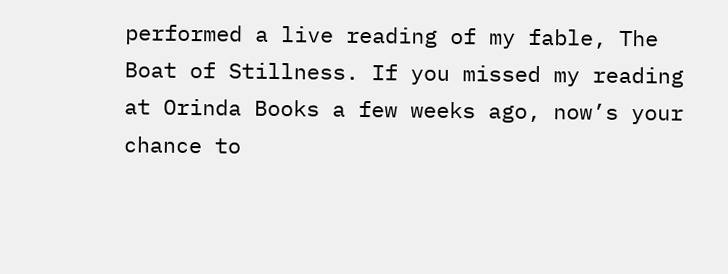performed a live reading of my fable, The Boat of Stillness. If you missed my reading at Orinda Books a few weeks ago, now’s your chance to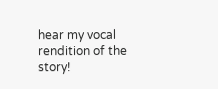hear my vocal rendition of the story!